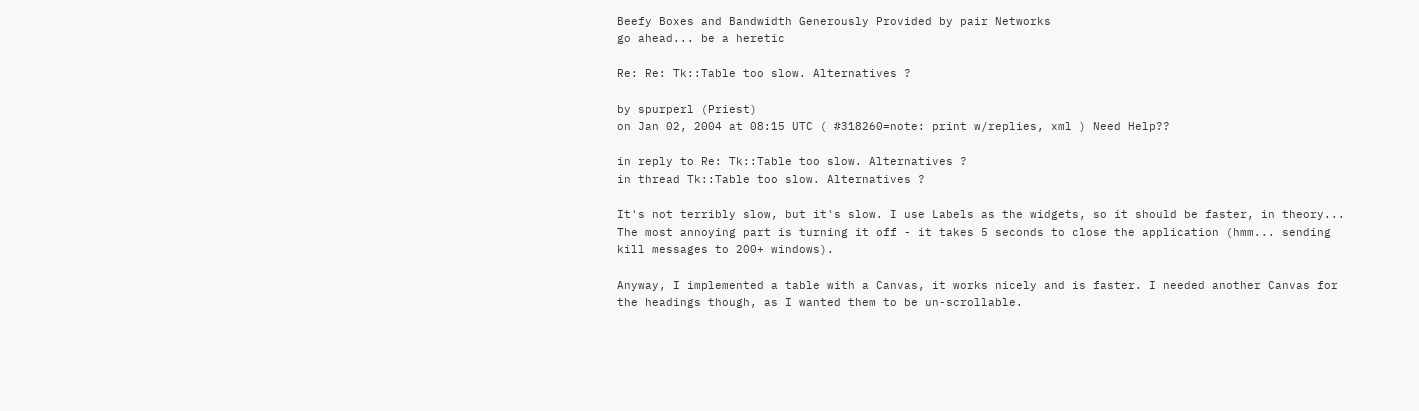Beefy Boxes and Bandwidth Generously Provided by pair Networks
go ahead... be a heretic

Re: Re: Tk::Table too slow. Alternatives ?

by spurperl (Priest)
on Jan 02, 2004 at 08:15 UTC ( #318260=note: print w/replies, xml ) Need Help??

in reply to Re: Tk::Table too slow. Alternatives ?
in thread Tk::Table too slow. Alternatives ?

It's not terribly slow, but it's slow. I use Labels as the widgets, so it should be faster, in theory... The most annoying part is turning it off - it takes 5 seconds to close the application (hmm... sending kill messages to 200+ windows).

Anyway, I implemented a table with a Canvas, it works nicely and is faster. I needed another Canvas for the headings though, as I wanted them to be un-scrollable.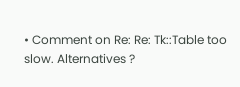• Comment on Re: Re: Tk::Table too slow. Alternatives ?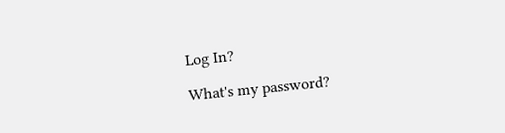Log In?

What's my password?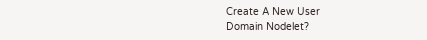Create A New User
Domain Nodelet?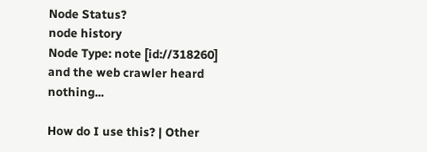Node Status?
node history
Node Type: note [id://318260]
and the web crawler heard nothing...

How do I use this? | Other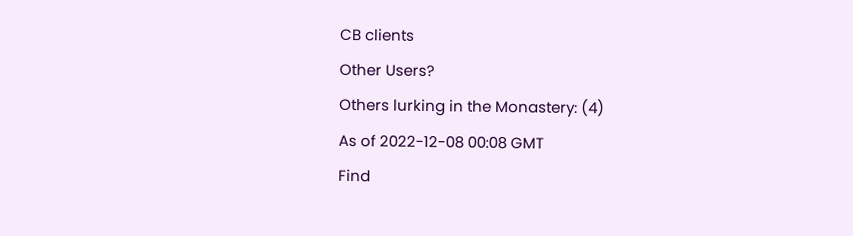CB clients
Other Users?
Others lurking in the Monastery: (4)
As of 2022-12-08 00:08 GMT
Find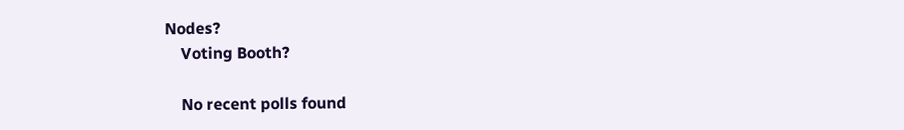Nodes?
    Voting Booth?

    No recent polls found